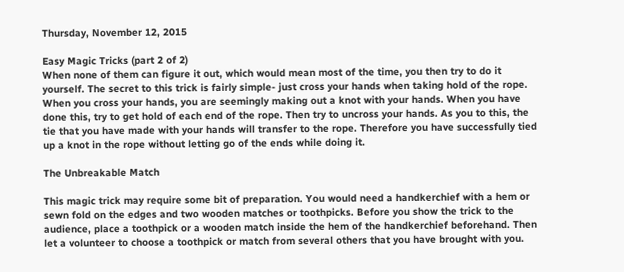Thursday, November 12, 2015

Easy Magic Tricks (part 2 of 2)
When none of them can figure it out, which would mean most of the time, you then try to do it yourself. The secret to this trick is fairly simple- just cross your hands when taking hold of the rope. When you cross your hands, you are seemingly making out a knot with your hands. When you have done this, try to get hold of each end of the rope. Then try to uncross your hands. As you to this, the tie that you have made with your hands will transfer to the rope. Therefore you have successfully tied up a knot in the rope without letting go of the ends while doing it.

The Unbreakable Match

This magic trick may require some bit of preparation. You would need a handkerchief with a hem or sewn fold on the edges and two wooden matches or toothpicks. Before you show the trick to the audience, place a toothpick or a wooden match inside the hem of the handkerchief beforehand. Then let a volunteer to choose a toothpick or match from several others that you have brought with you.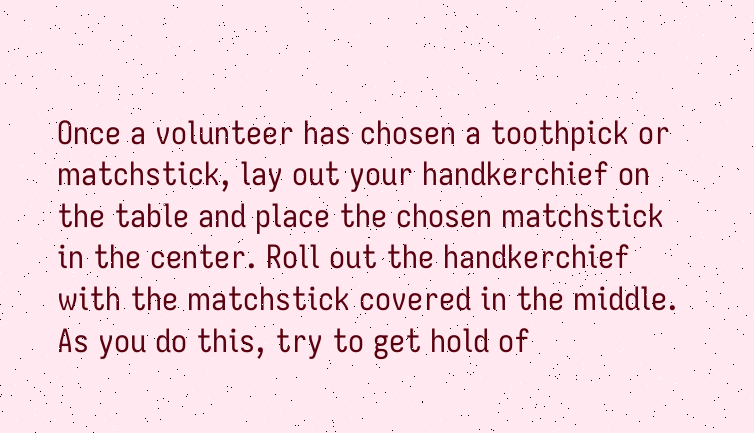Once a volunteer has chosen a toothpick or matchstick, lay out your handkerchief on the table and place the chosen matchstick in the center. Roll out the handkerchief with the matchstick covered in the middle. As you do this, try to get hold of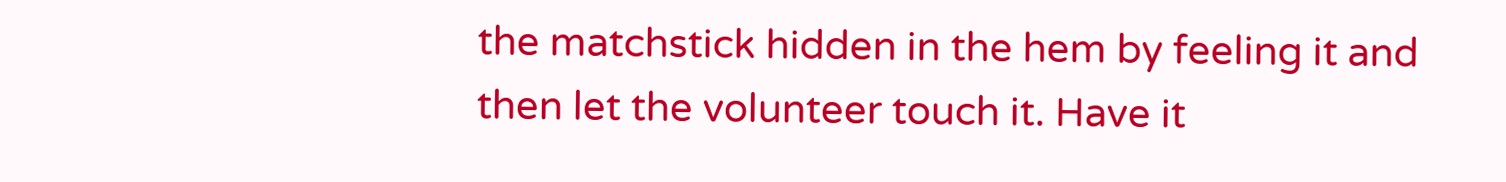the matchstick hidden in the hem by feeling it and then let the volunteer touch it. Have it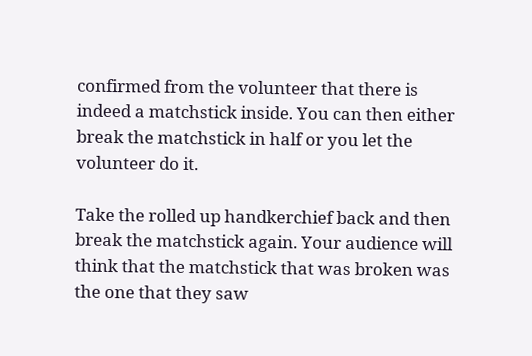confirmed from the volunteer that there is indeed a matchstick inside. You can then either break the matchstick in half or you let the volunteer do it.

Take the rolled up handkerchief back and then break the matchstick again. Your audience will think that the matchstick that was broken was the one that they saw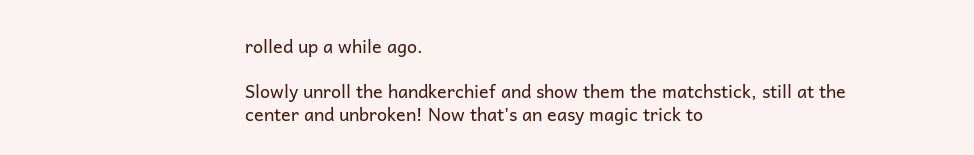rolled up a while ago.

Slowly unroll the handkerchief and show them the matchstick, still at the center and unbroken! Now that's an easy magic trick to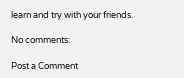learn and try with your friends.

No comments:

Post a Comment